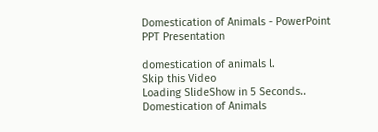Domestication of Animals - PowerPoint PPT Presentation

domestication of animals l.
Skip this Video
Loading SlideShow in 5 Seconds..
Domestication of Animals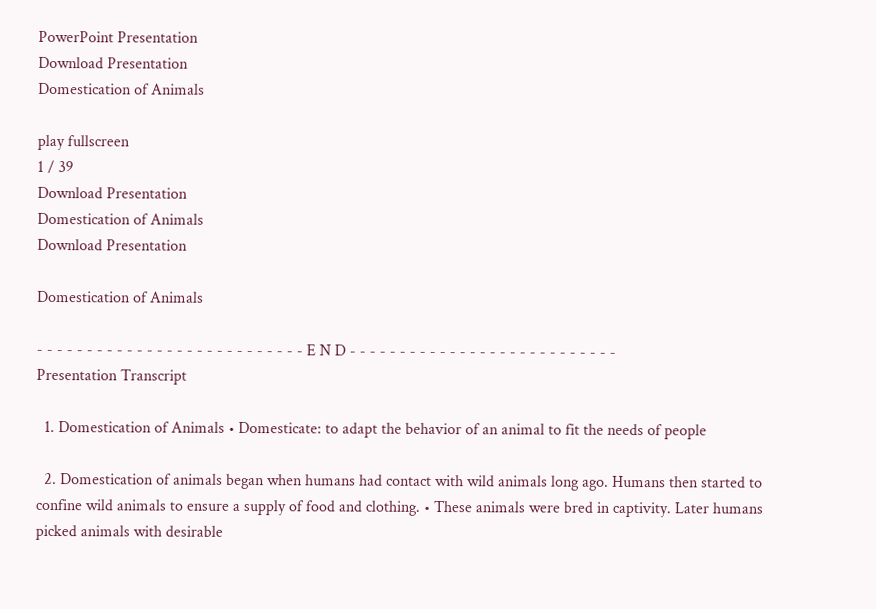PowerPoint Presentation
Download Presentation
Domestication of Animals

play fullscreen
1 / 39
Download Presentation
Domestication of Animals
Download Presentation

Domestication of Animals

- - - - - - - - - - - - - - - - - - - - - - - - - - - E N D - - - - - - - - - - - - - - - - - - - - - - - - - - -
Presentation Transcript

  1. Domestication of Animals • Domesticate: to adapt the behavior of an animal to fit the needs of people

  2. Domestication of animals began when humans had contact with wild animals long ago. Humans then started to confine wild animals to ensure a supply of food and clothing. • These animals were bred in captivity. Later humans picked animals with desirable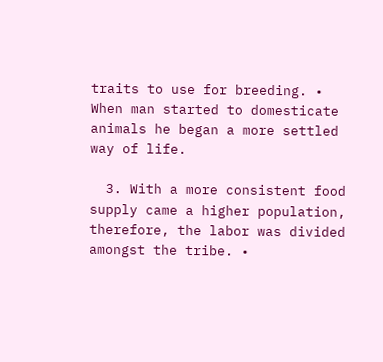traits to use for breeding. • When man started to domesticate animals he began a more settled way of life.

  3. With a more consistent food supply came a higher population, therefore, the labor was divided amongst the tribe. •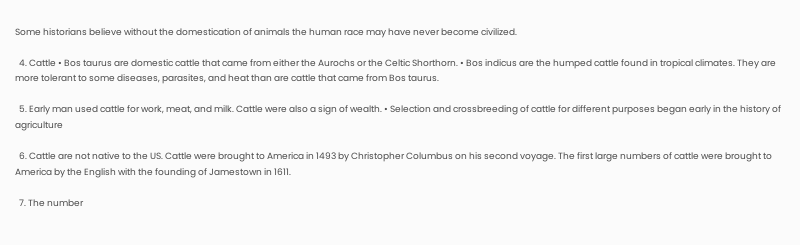Some historians believe without the domestication of animals the human race may have never become civilized.

  4. Cattle • Bos taurus are domestic cattle that came from either the Aurochs or the Celtic Shorthorn. • Bos indicus are the humped cattle found in tropical climates. They are more tolerant to some diseases, parasites, and heat than are cattle that came from Bos taurus.

  5. Early man used cattle for work, meat, and milk. Cattle were also a sign of wealth. • Selection and crossbreeding of cattle for different purposes began early in the history of agriculture

  6. Cattle are not native to the US. Cattle were brought to America in 1493 by Christopher Columbus on his second voyage. The first large numbers of cattle were brought to America by the English with the founding of Jamestown in 1611.

  7. The number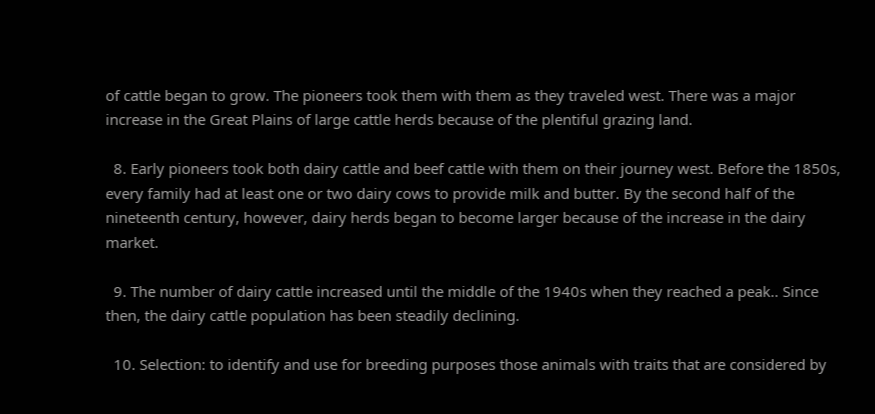of cattle began to grow. The pioneers took them with them as they traveled west. There was a major increase in the Great Plains of large cattle herds because of the plentiful grazing land.

  8. Early pioneers took both dairy cattle and beef cattle with them on their journey west. Before the 1850s, every family had at least one or two dairy cows to provide milk and butter. By the second half of the nineteenth century, however, dairy herds began to become larger because of the increase in the dairy market.

  9. The number of dairy cattle increased until the middle of the 1940s when they reached a peak.. Since then, the dairy cattle population has been steadily declining.

  10. Selection: to identify and use for breeding purposes those animals with traits that are considered by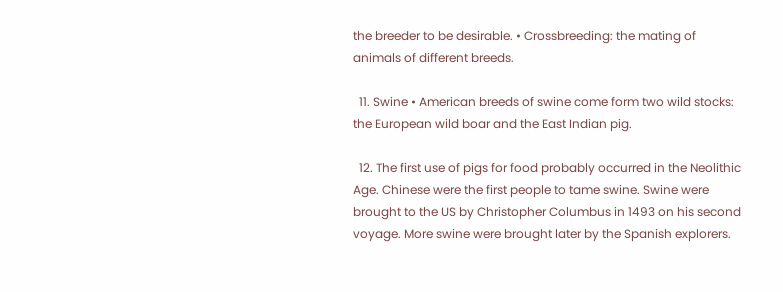the breeder to be desirable. • Crossbreeding: the mating of animals of different breeds.

  11. Swine • American breeds of swine come form two wild stocks: the European wild boar and the East Indian pig.

  12. The first use of pigs for food probably occurred in the Neolithic Age. Chinese were the first people to tame swine. Swine were brought to the US by Christopher Columbus in 1493 on his second voyage. More swine were brought later by the Spanish explorers.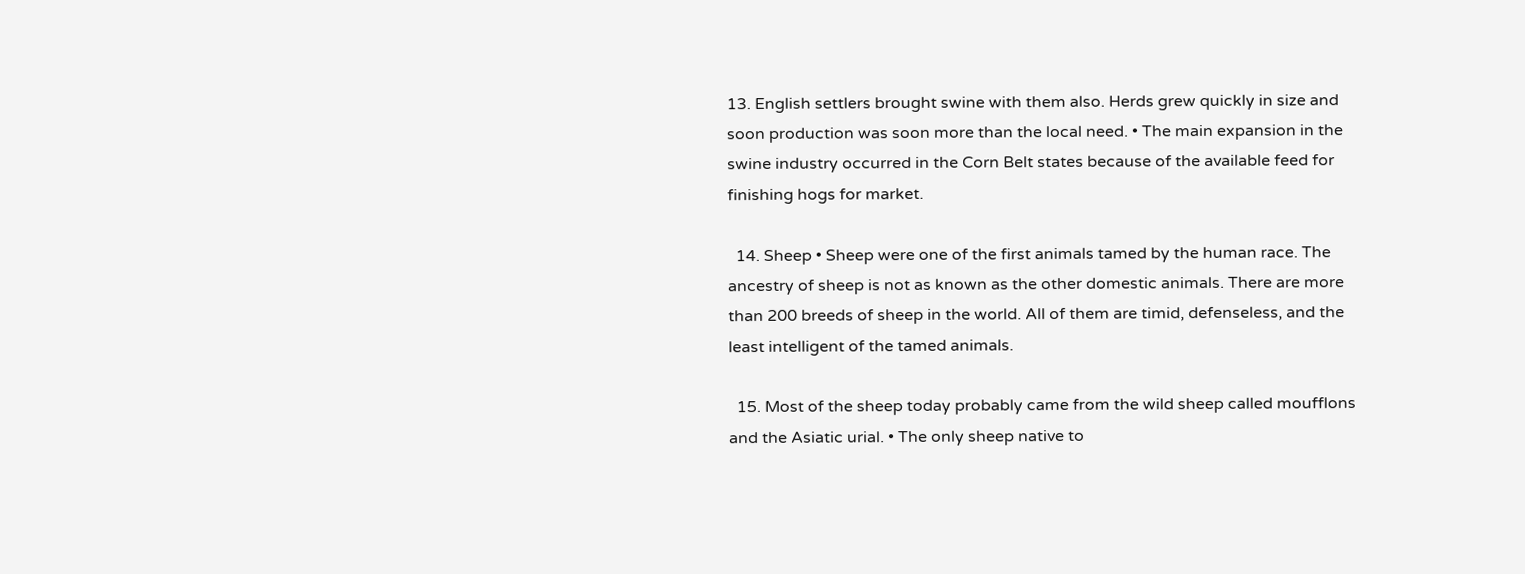13. English settlers brought swine with them also. Herds grew quickly in size and soon production was soon more than the local need. • The main expansion in the swine industry occurred in the Corn Belt states because of the available feed for finishing hogs for market.

  14. Sheep • Sheep were one of the first animals tamed by the human race. The ancestry of sheep is not as known as the other domestic animals. There are more than 200 breeds of sheep in the world. All of them are timid, defenseless, and the least intelligent of the tamed animals.

  15. Most of the sheep today probably came from the wild sheep called moufflons and the Asiatic urial. • The only sheep native to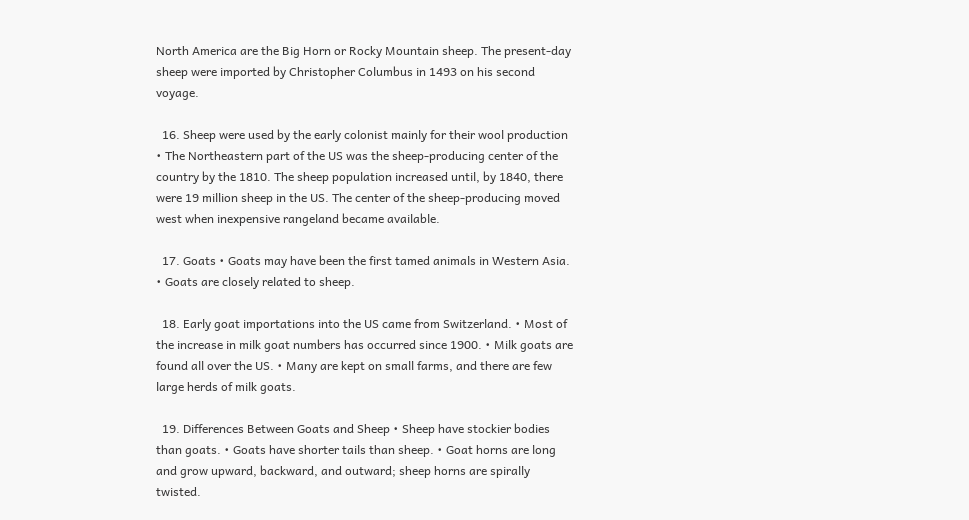North America are the Big Horn or Rocky Mountain sheep. The present-day sheep were imported by Christopher Columbus in 1493 on his second voyage.

  16. Sheep were used by the early colonist mainly for their wool production • The Northeastern part of the US was the sheep-producing center of the country by the 1810. The sheep population increased until, by 1840, there were 19 million sheep in the US. The center of the sheep-producing moved west when inexpensive rangeland became available.

  17. Goats • Goats may have been the first tamed animals in Western Asia. • Goats are closely related to sheep.

  18. Early goat importations into the US came from Switzerland. • Most of the increase in milk goat numbers has occurred since 1900. • Milk goats are found all over the US. • Many are kept on small farms, and there are few large herds of milk goats.

  19. Differences Between Goats and Sheep • Sheep have stockier bodies than goats. • Goats have shorter tails than sheep. • Goat horns are long and grow upward, backward, and outward; sheep horns are spirally twisted.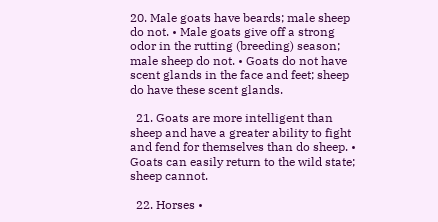20. Male goats have beards; male sheep do not. • Male goats give off a strong odor in the rutting (breeding) season; male sheep do not. • Goats do not have scent glands in the face and feet; sheep do have these scent glands.

  21. Goats are more intelligent than sheep and have a greater ability to fight and fend for themselves than do sheep. • Goats can easily return to the wild state; sheep cannot.

  22. Horses •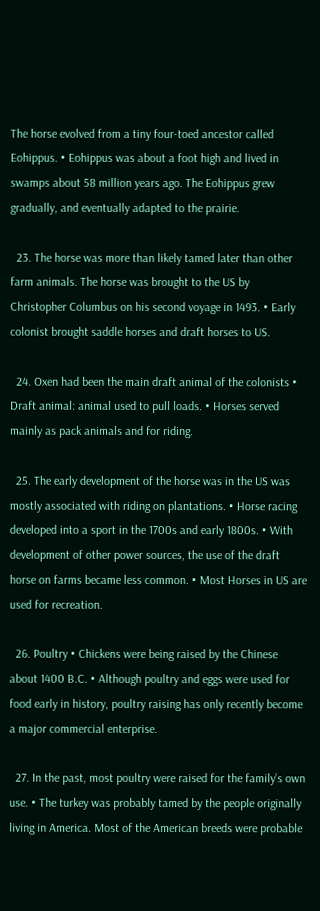The horse evolved from a tiny four-toed ancestor called Eohippus. • Eohippus was about a foot high and lived in swamps about 58 million years ago. The Eohippus grew gradually, and eventually adapted to the prairie.

  23. The horse was more than likely tamed later than other farm animals. The horse was brought to the US by Christopher Columbus on his second voyage in 1493. • Early colonist brought saddle horses and draft horses to US.

  24. Oxen had been the main draft animal of the colonists • Draft animal: animal used to pull loads. • Horses served mainly as pack animals and for riding.

  25. The early development of the horse was in the US was mostly associated with riding on plantations. • Horse racing developed into a sport in the 1700s and early 1800s. • With development of other power sources, the use of the draft horse on farms became less common. • Most Horses in US are used for recreation.

  26. Poultry • Chickens were being raised by the Chinese about 1400 B.C. • Although poultry and eggs were used for food early in history, poultry raising has only recently become a major commercial enterprise.

  27. In the past, most poultry were raised for the family’s own use. • The turkey was probably tamed by the people originally living in America. Most of the American breeds were probable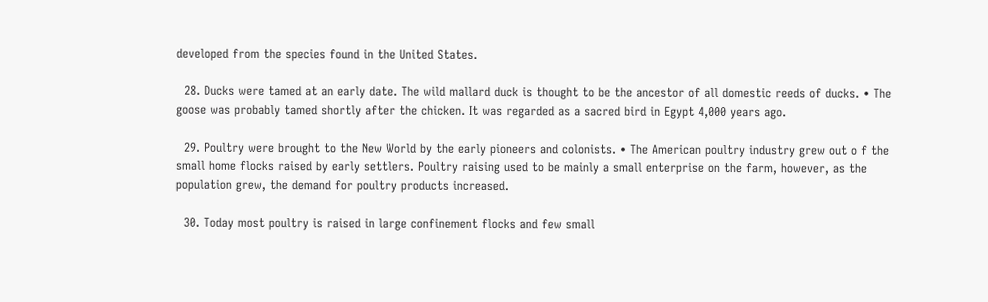developed from the species found in the United States.

  28. Ducks were tamed at an early date. The wild mallard duck is thought to be the ancestor of all domestic reeds of ducks. • The goose was probably tamed shortly after the chicken. It was regarded as a sacred bird in Egypt 4,000 years ago.

  29. Poultry were brought to the New World by the early pioneers and colonists. • The American poultry industry grew out o f the small home flocks raised by early settlers. Poultry raising used to be mainly a small enterprise on the farm, however, as the population grew, the demand for poultry products increased.

  30. Today most poultry is raised in large confinement flocks and few small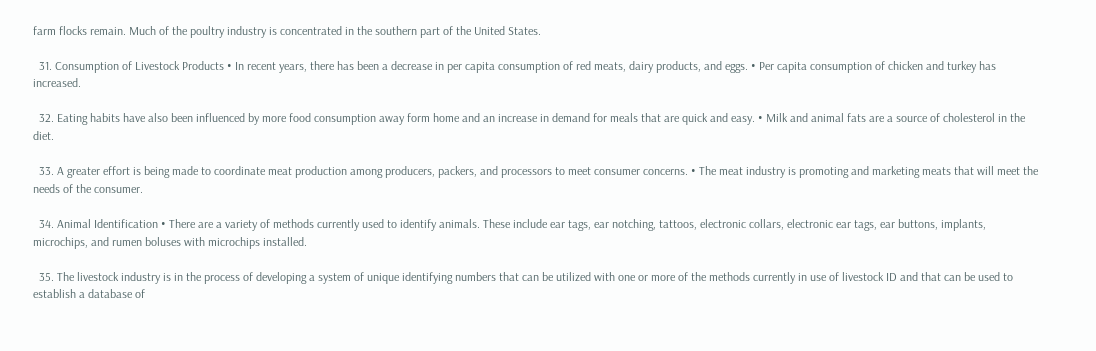farm flocks remain. Much of the poultry industry is concentrated in the southern part of the United States.

  31. Consumption of Livestock Products • In recent years, there has been a decrease in per capita consumption of red meats, dairy products, and eggs. • Per capita consumption of chicken and turkey has increased.

  32. Eating habits have also been influenced by more food consumption away form home and an increase in demand for meals that are quick and easy. • Milk and animal fats are a source of cholesterol in the diet.

  33. A greater effort is being made to coordinate meat production among producers, packers, and processors to meet consumer concerns. • The meat industry is promoting and marketing meats that will meet the needs of the consumer.

  34. Animal Identification • There are a variety of methods currently used to identify animals. These include ear tags, ear notching, tattoos, electronic collars, electronic ear tags, ear buttons, implants, microchips, and rumen boluses with microchips installed.

  35. The livestock industry is in the process of developing a system of unique identifying numbers that can be utilized with one or more of the methods currently in use of livestock ID and that can be used to establish a database of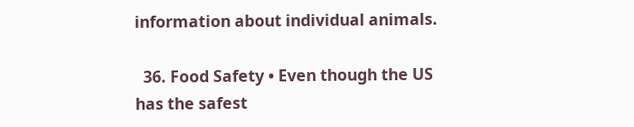information about individual animals.

  36. Food Safety • Even though the US has the safest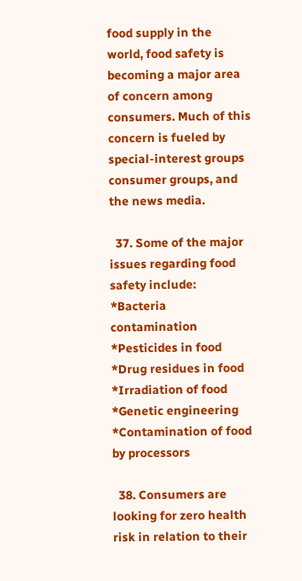food supply in the world, food safety is becoming a major area of concern among consumers. Much of this concern is fueled by special-interest groups consumer groups, and the news media.

  37. Some of the major issues regarding food safety include: *Bacteria contamination *Pesticides in food *Drug residues in food *Irradiation of food *Genetic engineering *Contamination of food by processors

  38. Consumers are looking for zero health risk in relation to their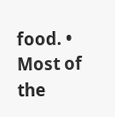food. • Most of the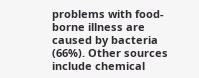problems with food-borne illness are caused by bacteria (66%). Other sources include chemical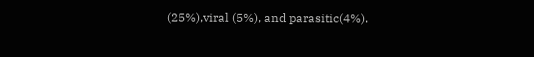(25%),viral (5%), and parasitic(4%).